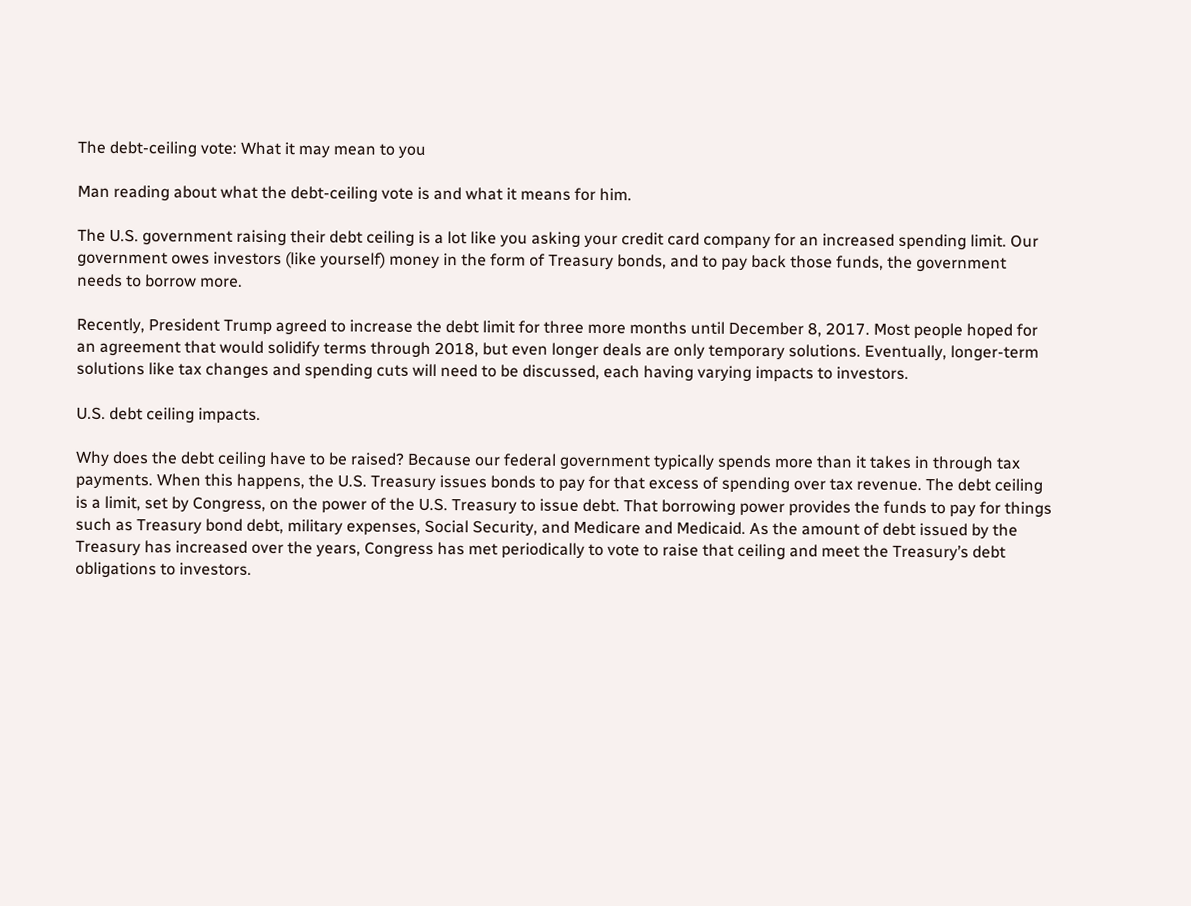The debt-ceiling vote: What it may mean to you

Man reading about what the debt-ceiling vote is and what it means for him.

The U.S. government raising their debt ceiling is a lot like you asking your credit card company for an increased spending limit. Our government owes investors (like yourself) money in the form of Treasury bonds, and to pay back those funds, the government needs to borrow more.

Recently, President Trump agreed to increase the debt limit for three more months until December 8, 2017. Most people hoped for an agreement that would solidify terms through 2018, but even longer deals are only temporary solutions. Eventually, longer-term solutions like tax changes and spending cuts will need to be discussed, each having varying impacts to investors.

U.S. debt ceiling impacts.

Why does the debt ceiling have to be raised? Because our federal government typically spends more than it takes in through tax payments. When this happens, the U.S. Treasury issues bonds to pay for that excess of spending over tax revenue. The debt ceiling is a limit, set by Congress, on the power of the U.S. Treasury to issue debt. That borrowing power provides the funds to pay for things such as Treasury bond debt, military expenses, Social Security, and Medicare and Medicaid. As the amount of debt issued by the Treasury has increased over the years, Congress has met periodically to vote to raise that ceiling and meet the Treasury’s debt obligations to investors.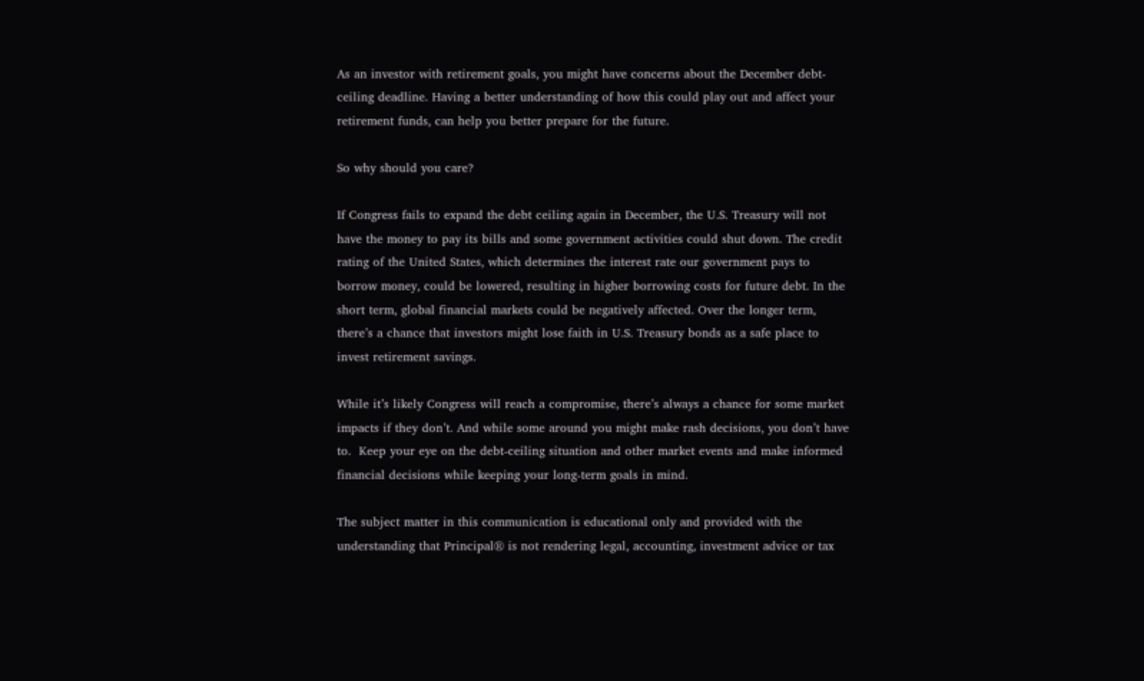As an investor with retirement goals, you might have concerns about the December debt-ceiling deadline. Having a better understanding of how this could play out and affect your retirement funds, can help you better prepare for the future.

So why should you care?

If Congress fails to expand the debt ceiling again in December, the U.S. Treasury will not have the money to pay its bills and some government activities could shut down. The credit rating of the United States, which determines the interest rate our government pays to borrow money, could be lowered, resulting in higher borrowing costs for future debt. In the short term, global financial markets could be negatively affected. Over the longer term, there’s a chance that investors might lose faith in U.S. Treasury bonds as a safe place to invest retirement savings.

While it’s likely Congress will reach a compromise, there’s always a chance for some market impacts if they don’t. And while some around you might make rash decisions, you don’t have to.  Keep your eye on the debt-ceiling situation and other market events and make informed financial decisions while keeping your long-term goals in mind.

The subject matter in this communication is educational only and provided with the understanding that Principal® is not rendering legal, accounting, investment advice or tax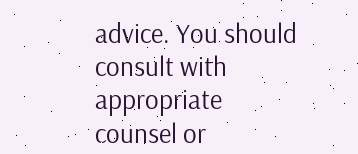advice. You should consult with appropriate counsel or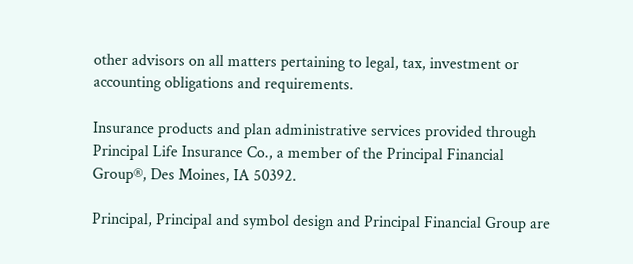other advisors on all matters pertaining to legal, tax, investment or accounting obligations and requirements.

Insurance products and plan administrative services provided through Principal Life Insurance Co., a member of the Principal Financial Group®, Des Moines, IA 50392.

Principal, Principal and symbol design and Principal Financial Group are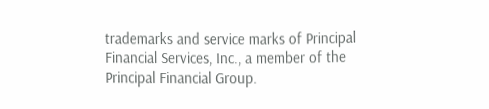trademarks and service marks of Principal Financial Services, Inc., a member of the Principal Financial Group.